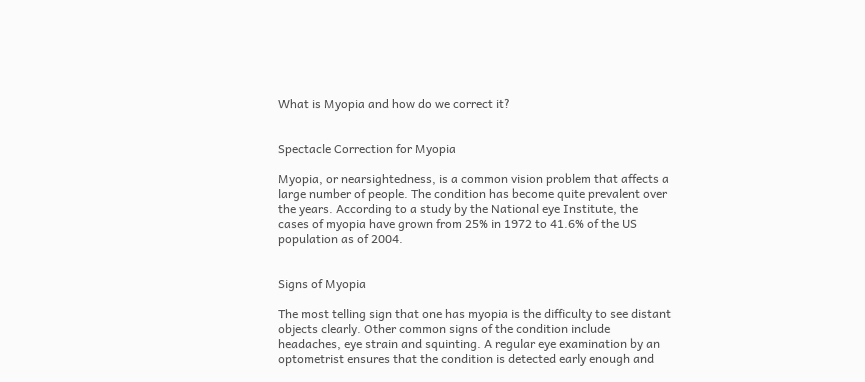What is Myopia and how do we correct it?


Spectacle Correction for Myopia

Myopia, or nearsightedness, is a common vision problem that affects a large number of people. The condition has become quite prevalent over the years. According to a study by the National eye Institute, the cases of myopia have grown from 25% in 1972 to 41.6% of the US population as of 2004.


Signs of Myopia

The most telling sign that one has myopia is the difficulty to see distant objects clearly. Other common signs of the condition include headaches, eye strain and squinting. A regular eye examination by an optometrist ensures that the condition is detected early enough and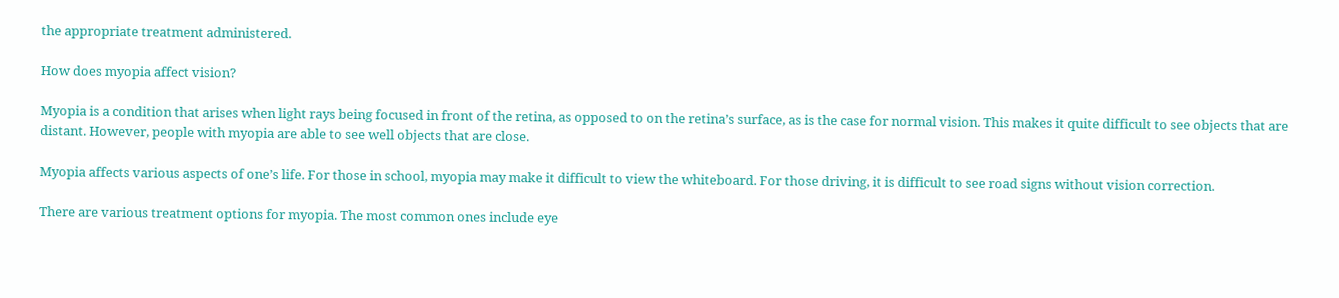the appropriate treatment administered.

How does myopia affect vision?

Myopia is a condition that arises when light rays being focused in front of the retina, as opposed to on the retina’s surface, as is the case for normal vision. This makes it quite difficult to see objects that are distant. However, people with myopia are able to see well objects that are close.

Myopia affects various aspects of one’s life. For those in school, myopia may make it difficult to view the whiteboard. For those driving, it is difficult to see road signs without vision correction.

There are various treatment options for myopia. The most common ones include eye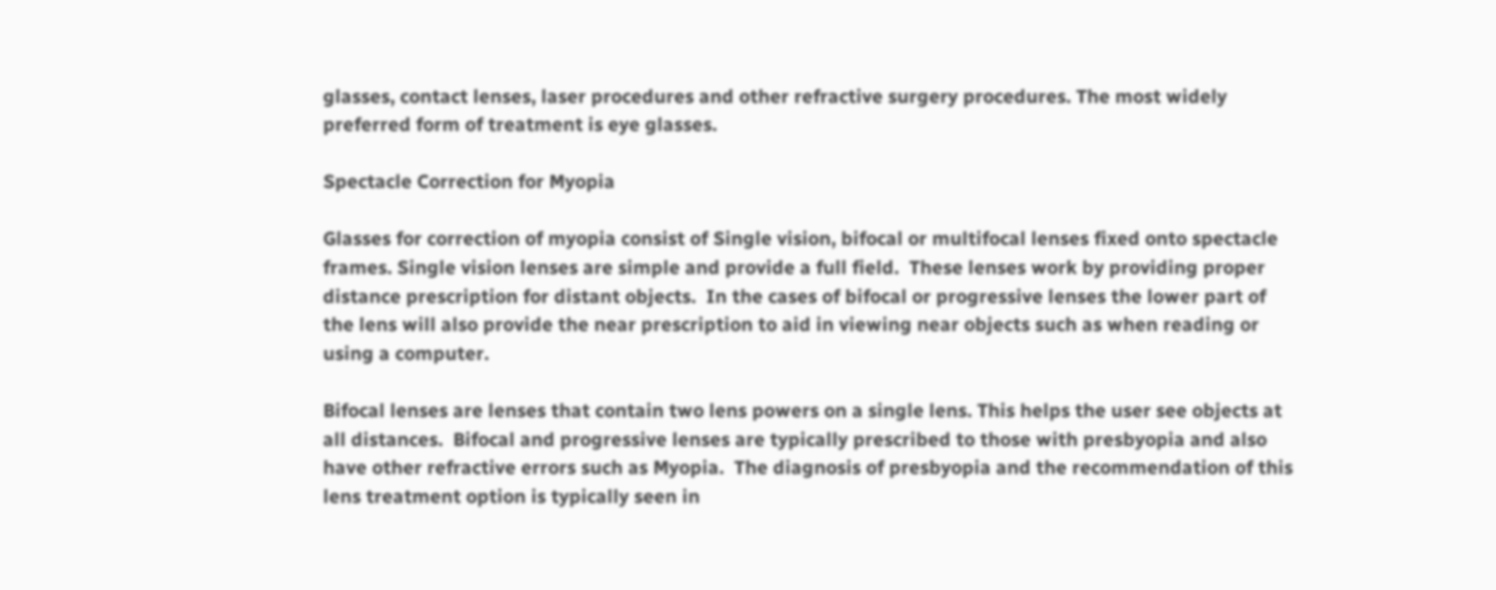glasses, contact lenses, laser procedures and other refractive surgery procedures. The most widely preferred form of treatment is eye glasses.

Spectacle Correction for Myopia

Glasses for correction of myopia consist of Single vision, bifocal or multifocal lenses fixed onto spectacle frames. Single vision lenses are simple and provide a full field.  These lenses work by providing proper distance prescription for distant objects.  In the cases of bifocal or progressive lenses the lower part of the lens will also provide the near prescription to aid in viewing near objects such as when reading or using a computer.

Bifocal lenses are lenses that contain two lens powers on a single lens. This helps the user see objects at all distances.  Bifocal and progressive lenses are typically prescribed to those with presbyopia and also have other refractive errors such as Myopia.  The diagnosis of presbyopia and the recommendation of this lens treatment option is typically seen in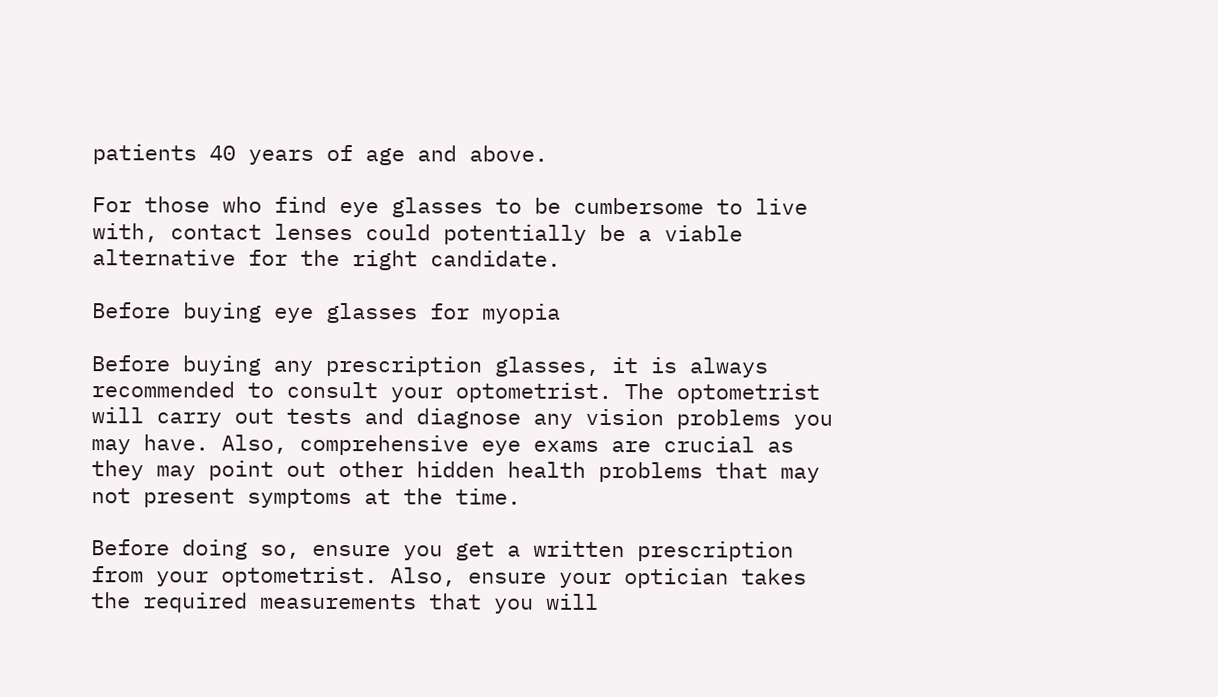patients 40 years of age and above.

For those who find eye glasses to be cumbersome to live with, contact lenses could potentially be a viable alternative for the right candidate.

Before buying eye glasses for myopia

Before buying any prescription glasses, it is always recommended to consult your optometrist. The optometrist will carry out tests and diagnose any vision problems you may have. Also, comprehensive eye exams are crucial as they may point out other hidden health problems that may not present symptoms at the time.

Before doing so, ensure you get a written prescription from your optometrist. Also, ensure your optician takes the required measurements that you will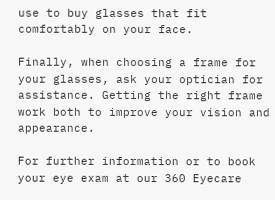use to buy glasses that fit comfortably on your face.

Finally, when choosing a frame for your glasses, ask your optician for assistance. Getting the right frame work both to improve your vision and appearance.

For further information or to book your eye exam at our 360 Eyecare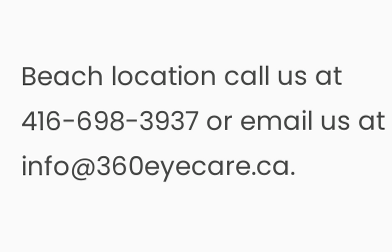Beach location call us at 416-698-3937 or email us at info@360eyecare.ca.